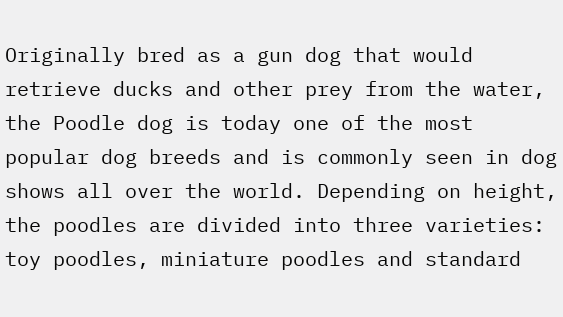Originally bred as a gun dog that would retrieve ducks and other prey from the water, the Poodle dog is today one of the most popular dog breeds and is commonly seen in dog shows all over the world. Depending on height, the poodles are divided into three varieties: toy poodles, miniature poodles and standard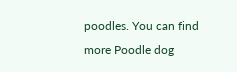poodles. You can find more Poodle dog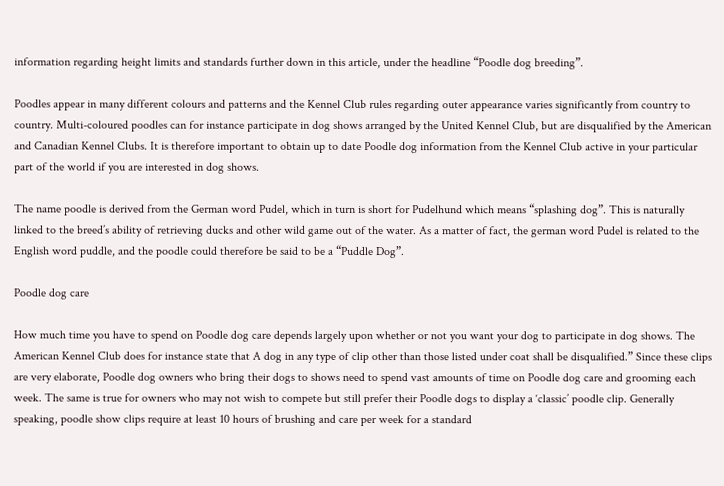information regarding height limits and standards further down in this article, under the headline “Poodle dog breeding”.

Poodles appear in many different colours and patterns and the Kennel Club rules regarding outer appearance varies significantly from country to country. Multi-coloured poodles can for instance participate in dog shows arranged by the United Kennel Club, but are disqualified by the American and Canadian Kennel Clubs. It is therefore important to obtain up to date Poodle dog information from the Kennel Club active in your particular part of the world if you are interested in dog shows.

The name poodle is derived from the German word Pudel, which in turn is short for Pudelhund which means “splashing dog”. This is naturally linked to the breed’s ability of retrieving ducks and other wild game out of the water. As a matter of fact, the german word Pudel is related to the English word puddle, and the poodle could therefore be said to be a “Puddle Dog”.

Poodle dog care

How much time you have to spend on Poodle dog care depends largely upon whether or not you want your dog to participate in dog shows. The American Kennel Club does for instance state that A dog in any type of clip other than those listed under coat shall be disqualified.” Since these clips are very elaborate, Poodle dog owners who bring their dogs to shows need to spend vast amounts of time on Poodle dog care and grooming each week. The same is true for owners who may not wish to compete but still prefer their Poodle dogs to display a ‘classic’ poodle clip. Generally speaking, poodle show clips require at least 10 hours of brushing and care per week for a standard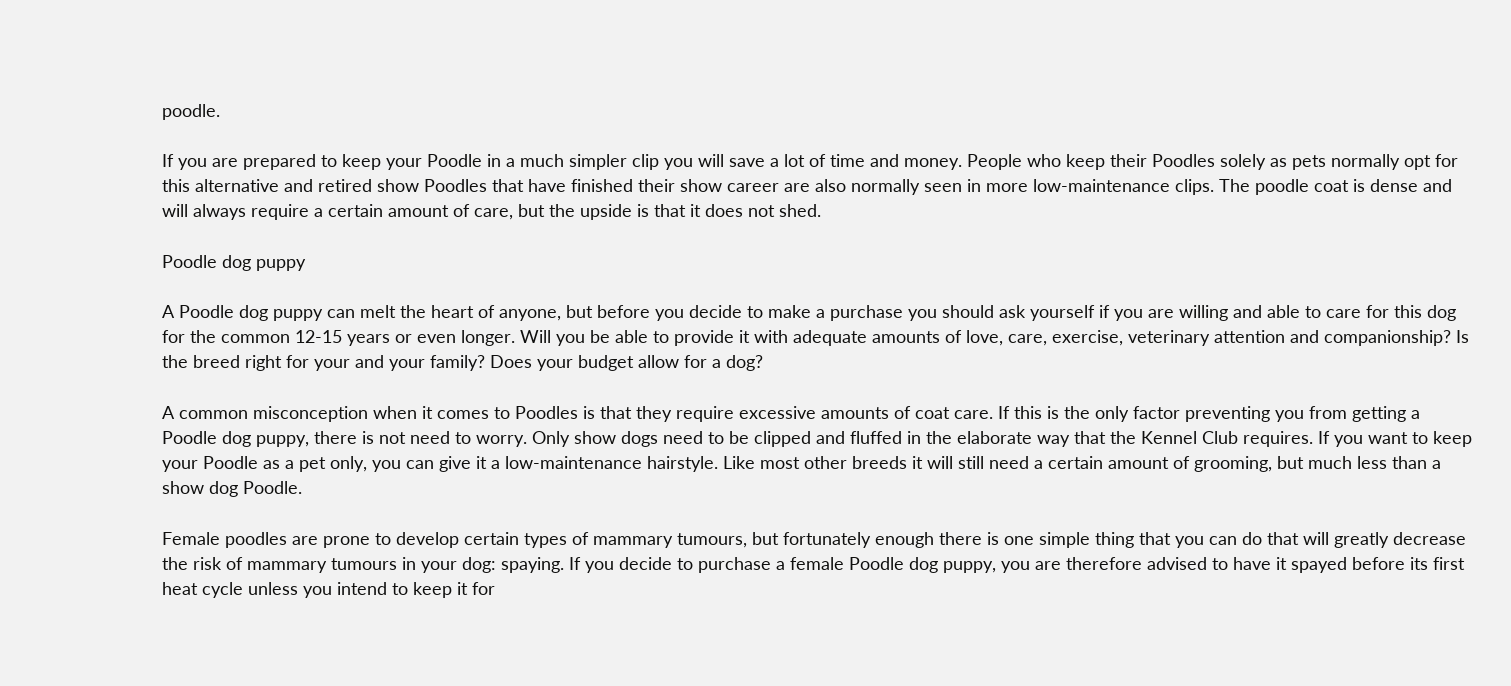poodle.

If you are prepared to keep your Poodle in a much simpler clip you will save a lot of time and money. People who keep their Poodles solely as pets normally opt for this alternative and retired show Poodles that have finished their show career are also normally seen in more low-maintenance clips. The poodle coat is dense and will always require a certain amount of care, but the upside is that it does not shed.

Poodle dog puppy

A Poodle dog puppy can melt the heart of anyone, but before you decide to make a purchase you should ask yourself if you are willing and able to care for this dog for the common 12-15 years or even longer. Will you be able to provide it with adequate amounts of love, care, exercise, veterinary attention and companionship? Is the breed right for your and your family? Does your budget allow for a dog?

A common misconception when it comes to Poodles is that they require excessive amounts of coat care. If this is the only factor preventing you from getting a Poodle dog puppy, there is not need to worry. Only show dogs need to be clipped and fluffed in the elaborate way that the Kennel Club requires. If you want to keep your Poodle as a pet only, you can give it a low-maintenance hairstyle. Like most other breeds it will still need a certain amount of grooming, but much less than a show dog Poodle.

Female poodles are prone to develop certain types of mammary tumours, but fortunately enough there is one simple thing that you can do that will greatly decrease the risk of mammary tumours in your dog: spaying. If you decide to purchase a female Poodle dog puppy, you are therefore advised to have it spayed before its first heat cycle unless you intend to keep it for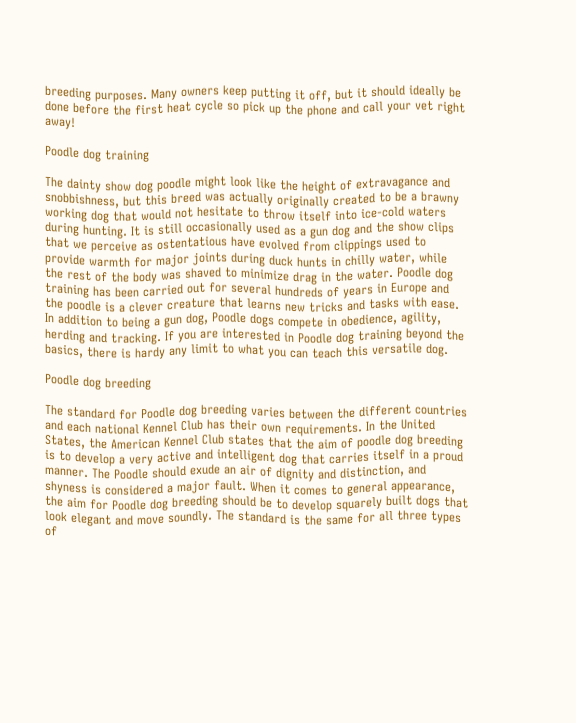breeding purposes. Many owners keep putting it off, but it should ideally be done before the first heat cycle so pick up the phone and call your vet right away!

Poodle dog training

The dainty show dog poodle might look like the height of extravagance and snobbishness, but this breed was actually originally created to be a brawny working dog that would not hesitate to throw itself into ice-cold waters during hunting. It is still occasionally used as a gun dog and the show clips that we perceive as ostentatious have evolved from clippings used to provide warmth for major joints during duck hunts in chilly water, while the rest of the body was shaved to minimize drag in the water. Poodle dog training has been carried out for several hundreds of years in Europe and the poodle is a clever creature that learns new tricks and tasks with ease. In addition to being a gun dog, Poodle dogs compete in obedience, agility, herding and tracking. If you are interested in Poodle dog training beyond the basics, there is hardy any limit to what you can teach this versatile dog.

Poodle dog breeding

The standard for Poodle dog breeding varies between the different countries and each national Kennel Club has their own requirements. In the United States, the American Kennel Club states that the aim of poodle dog breeding is to develop a very active and intelligent dog that carries itself in a proud manner. The Poodle should exude an air of dignity and distinction, and shyness is considered a major fault. When it comes to general appearance, the aim for Poodle dog breeding should be to develop squarely built dogs that look elegant and move soundly. The standard is the same for all three types of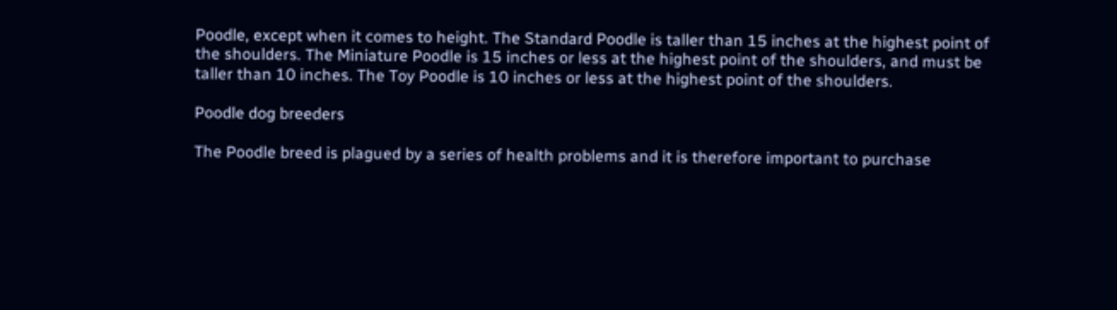Poodle, except when it comes to height. The Standard Poodle is taller than 15 inches at the highest point of the shoulders. The Miniature Poodle is 15 inches or less at the highest point of the shoulders, and must be taller than 10 inches. The Toy Poodle is 10 inches or less at the highest point of the shoulders.

Poodle dog breeders

The Poodle breed is plagued by a series of health problems and it is therefore important to purchase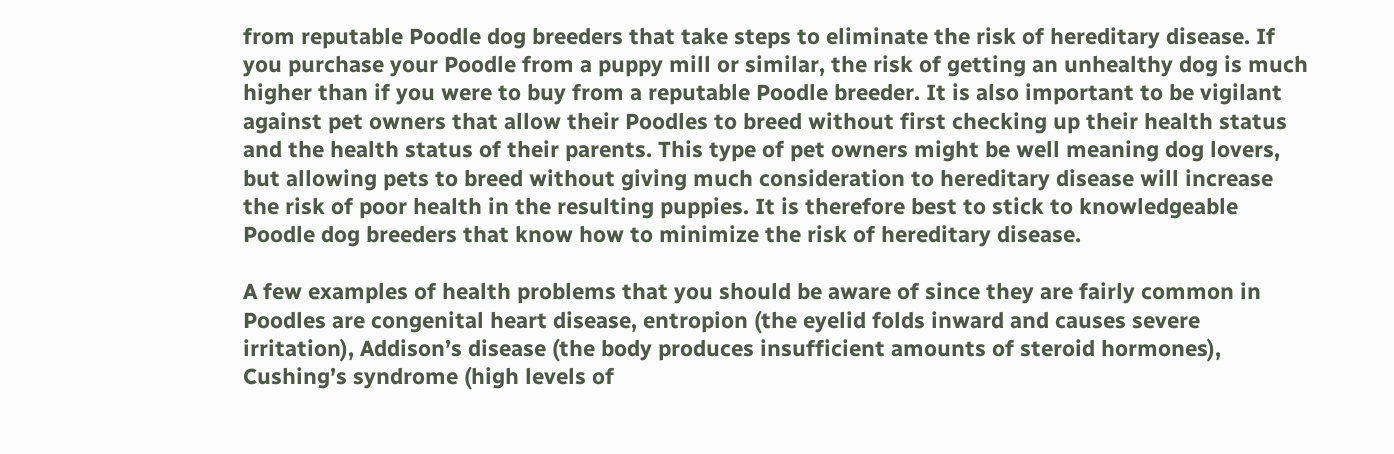from reputable Poodle dog breeders that take steps to eliminate the risk of hereditary disease. If you purchase your Poodle from a puppy mill or similar, the risk of getting an unhealthy dog is much higher than if you were to buy from a reputable Poodle breeder. It is also important to be vigilant against pet owners that allow their Poodles to breed without first checking up their health status and the health status of their parents. This type of pet owners might be well meaning dog lovers, but allowing pets to breed without giving much consideration to hereditary disease will increase the risk of poor health in the resulting puppies. It is therefore best to stick to knowledgeable Poodle dog breeders that know how to minimize the risk of hereditary disease.

A few examples of health problems that you should be aware of since they are fairly common in Poodles are congenital heart disease, entropion (the eyelid folds inward and causes severe irritation), Addison’s disease (the body produces insufficient amounts of steroid hormones), Cushing’s syndrome (high levels of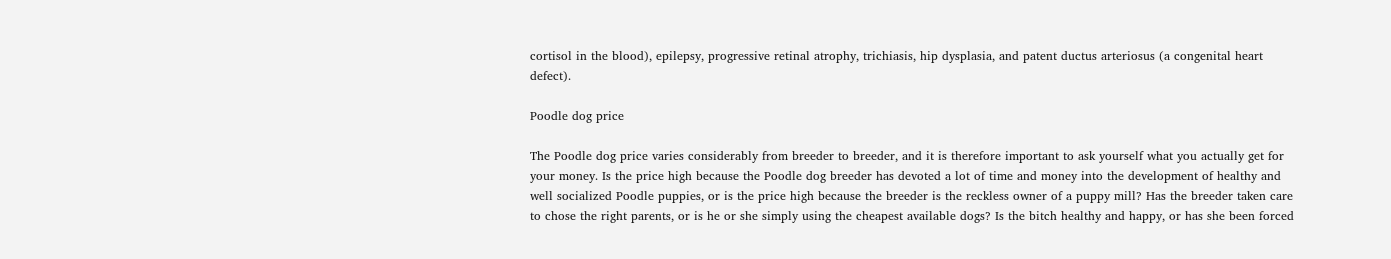cortisol in the blood), epilepsy, progressive retinal atrophy, trichiasis, hip dysplasia, and patent ductus arteriosus (a congenital heart defect).

Poodle dog price

The Poodle dog price varies considerably from breeder to breeder, and it is therefore important to ask yourself what you actually get for your money. Is the price high because the Poodle dog breeder has devoted a lot of time and money into the development of healthy and well socialized Poodle puppies, or is the price high because the breeder is the reckless owner of a puppy mill? Has the breeder taken care to chose the right parents, or is he or she simply using the cheapest available dogs? Is the bitch healthy and happy, or has she been forced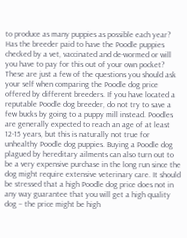to produce as many puppies as possible each year? Has the breeder paid to have the Poodle puppies checked by a vet, vaccinated and de-wormed or will you have to pay for this out of your own pocket? These are just a few of the questions you should ask your self when comparing the Poodle dog price offered by different breeders. If you have located a reputable Poodle dog breeder, do not try to save a few bucks by going to a puppy mill instead. Poodles are generally expected to reach an age of at least 12-15 years, but this is naturally not true for unhealthy Poodle dog puppies. Buying a Poodle dog plagued by hereditary ailments can also turn out to be a very expensive purchase in the long run since the dog might require extensive veterinary care. It should be stressed that a high Poodle dog price does not in any way guarantee that you will get a high quality dog – the price might be high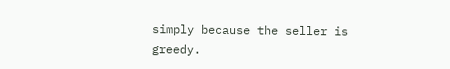simply because the seller is greedy.